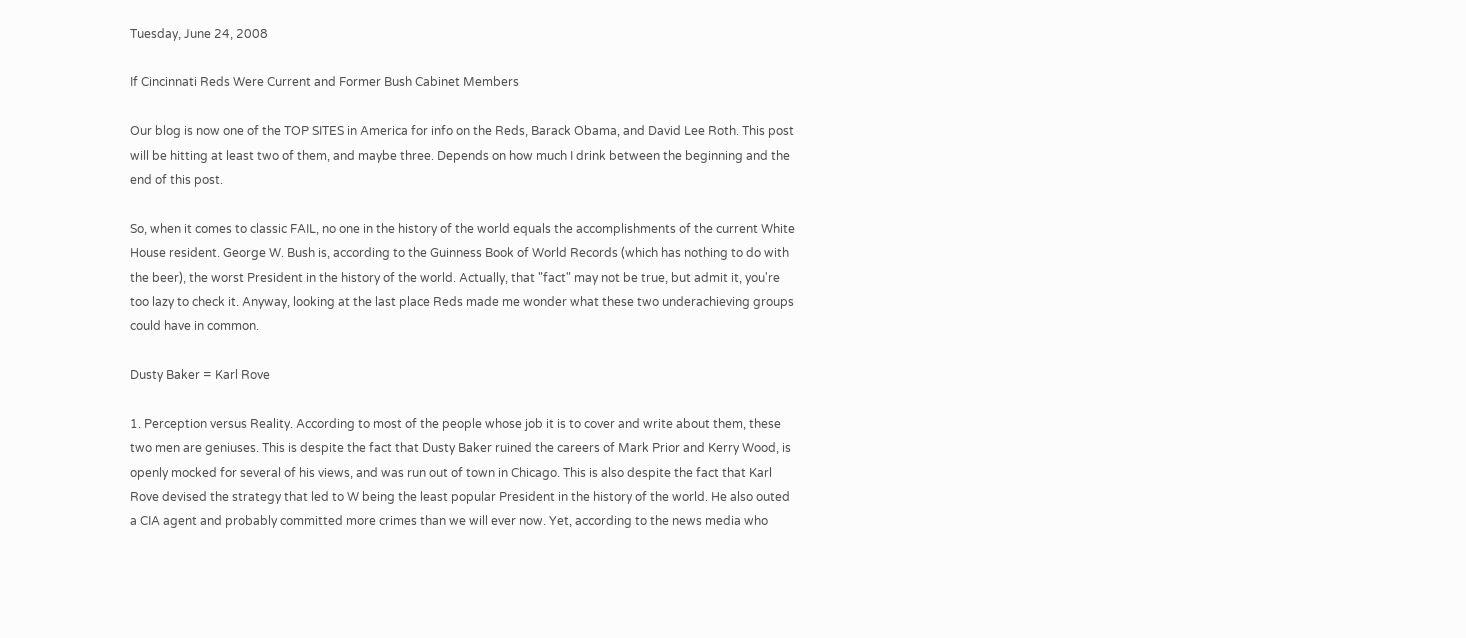Tuesday, June 24, 2008

If Cincinnati Reds Were Current and Former Bush Cabinet Members

Our blog is now one of the TOP SITES in America for info on the Reds, Barack Obama, and David Lee Roth. This post will be hitting at least two of them, and maybe three. Depends on how much I drink between the beginning and the end of this post.

So, when it comes to classic FAIL, no one in the history of the world equals the accomplishments of the current White House resident. George W. Bush is, according to the Guinness Book of World Records (which has nothing to do with the beer), the worst President in the history of the world. Actually, that "fact" may not be true, but admit it, you're too lazy to check it. Anyway, looking at the last place Reds made me wonder what these two underachieving groups could have in common.

Dusty Baker = Karl Rove

1. Perception versus Reality. According to most of the people whose job it is to cover and write about them, these two men are geniuses. This is despite the fact that Dusty Baker ruined the careers of Mark Prior and Kerry Wood, is openly mocked for several of his views, and was run out of town in Chicago. This is also despite the fact that Karl Rove devised the strategy that led to W being the least popular President in the history of the world. He also outed a CIA agent and probably committed more crimes than we will ever now. Yet, according to the news media who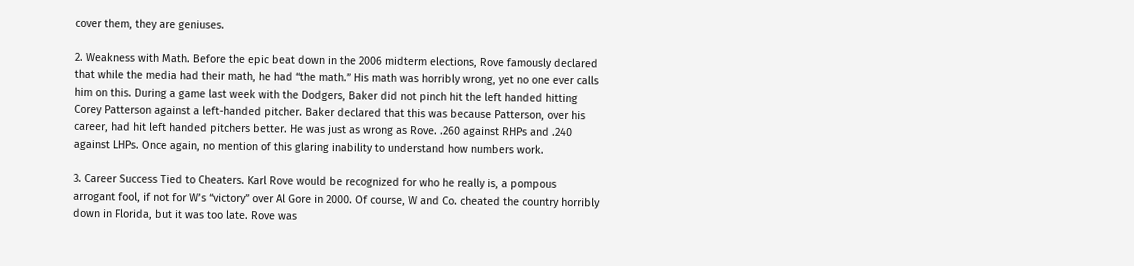cover them, they are geniuses.

2. Weakness with Math. Before the epic beat down in the 2006 midterm elections, Rove famously declared that while the media had their math, he had “the math.” His math was horribly wrong, yet no one ever calls him on this. During a game last week with the Dodgers, Baker did not pinch hit the left handed hitting Corey Patterson against a left-handed pitcher. Baker declared that this was because Patterson, over his career, had hit left handed pitchers better. He was just as wrong as Rove. .260 against RHPs and .240 against LHPs. Once again, no mention of this glaring inability to understand how numbers work.

3. Career Success Tied to Cheaters. Karl Rove would be recognized for who he really is, a pompous arrogant fool, if not for W’s “victory” over Al Gore in 2000. Of course, W and Co. cheated the country horribly down in Florida, but it was too late. Rove was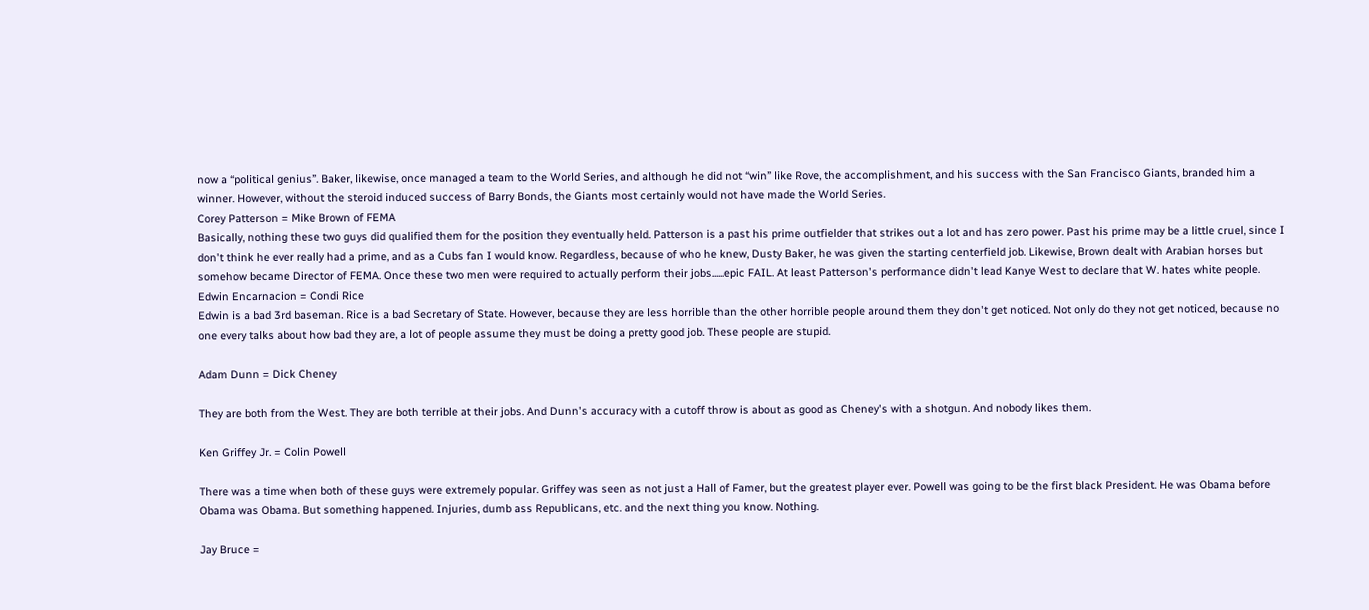now a “political genius”. Baker, likewise, once managed a team to the World Series, and although he did not “win” like Rove, the accomplishment, and his success with the San Francisco Giants, branded him a winner. However, without the steroid induced success of Barry Bonds, the Giants most certainly would not have made the World Series.
Corey Patterson = Mike Brown of FEMA
Basically, nothing these two guys did qualified them for the position they eventually held. Patterson is a past his prime outfielder that strikes out a lot and has zero power. Past his prime may be a little cruel, since I don't think he ever really had a prime, and as a Cubs fan I would know. Regardless, because of who he knew, Dusty Baker, he was given the starting centerfield job. Likewise, Brown dealt with Arabian horses but somehow became Director of FEMA. Once these two men were required to actually perform their jobs......epic FAIL. At least Patterson's performance didn't lead Kanye West to declare that W. hates white people.
Edwin Encarnacion = Condi Rice
Edwin is a bad 3rd baseman. Rice is a bad Secretary of State. However, because they are less horrible than the other horrible people around them they don't get noticed. Not only do they not get noticed, because no one every talks about how bad they are, a lot of people assume they must be doing a pretty good job. These people are stupid.

Adam Dunn = Dick Cheney

They are both from the West. They are both terrible at their jobs. And Dunn's accuracy with a cutoff throw is about as good as Cheney's with a shotgun. And nobody likes them.

Ken Griffey Jr. = Colin Powell

There was a time when both of these guys were extremely popular. Griffey was seen as not just a Hall of Famer, but the greatest player ever. Powell was going to be the first black President. He was Obama before Obama was Obama. But something happened. Injuries, dumb ass Republicans, etc. and the next thing you know. Nothing.

Jay Bruce =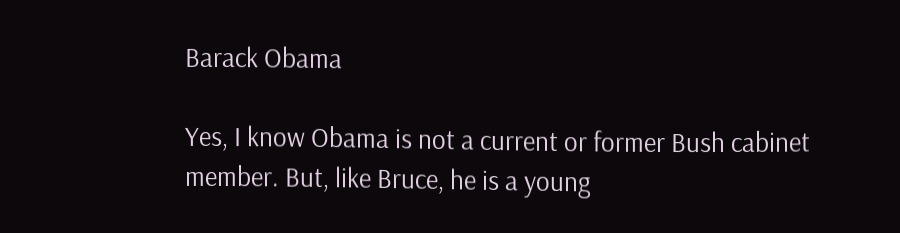Barack Obama

Yes, I know Obama is not a current or former Bush cabinet member. But, like Bruce, he is a young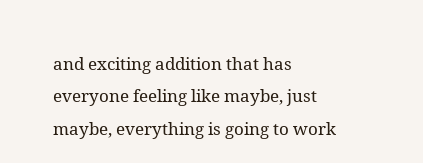and exciting addition that has everyone feeling like maybe, just maybe, everything is going to work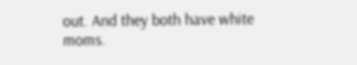out. And they both have white moms.